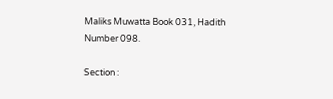Maliks Muwatta Book 031, Hadith Number 098.

Section :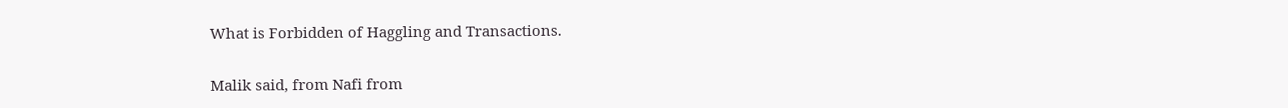What is Forbidden of Haggling and Transactions.

Malik said, from Nafi from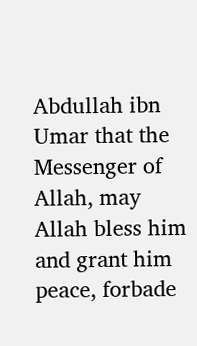Abdullah ibn Umar that the Messenger of Allah, may Allah bless him and grant him peace, forbade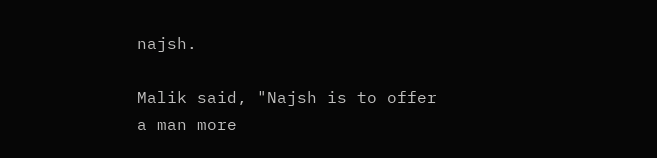najsh.

Malik said, "Najsh is to offer a man more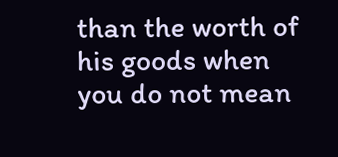than the worth of his goods when you do not mean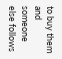to buy them and someone else follows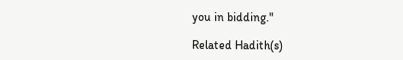you in bidding."

Related Hadith(s)